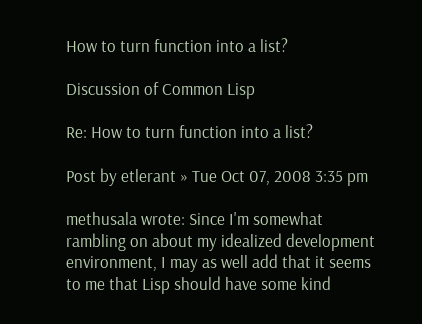How to turn function into a list?

Discussion of Common Lisp

Re: How to turn function into a list?

Post by etlerant » Tue Oct 07, 2008 3:35 pm

methusala wrote: Since I'm somewhat rambling on about my idealized development environment, I may as well add that it seems to me that Lisp should have some kind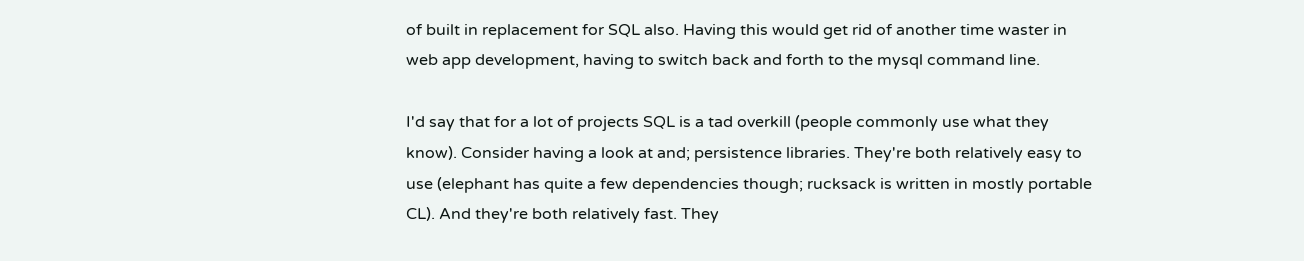of built in replacement for SQL also. Having this would get rid of another time waster in web app development, having to switch back and forth to the mysql command line.

I'd say that for a lot of projects SQL is a tad overkill (people commonly use what they know). Consider having a look at and; persistence libraries. They're both relatively easy to use (elephant has quite a few dependencies though; rucksack is written in mostly portable CL). And they're both relatively fast. They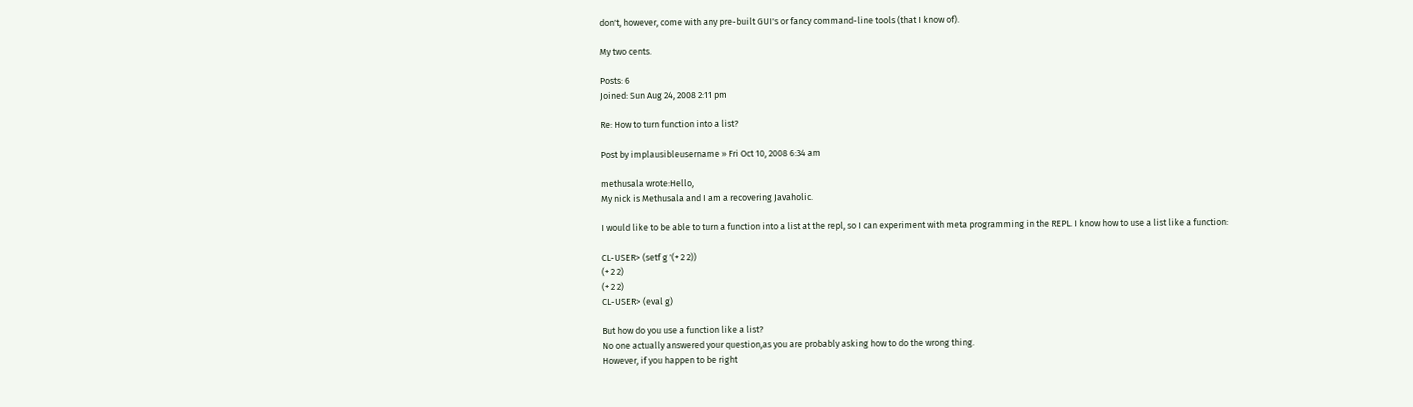don't, however, come with any pre-built GUI's or fancy command-line tools (that I know of).

My two cents.

Posts: 6
Joined: Sun Aug 24, 2008 2:11 pm

Re: How to turn function into a list?

Post by implausibleusername » Fri Oct 10, 2008 6:34 am

methusala wrote:Hello,
My nick is Methusala and I am a recovering Javaholic.

I would like to be able to turn a function into a list at the repl, so I can experiment with meta programming in the REPL. I know how to use a list like a function:

CL-USER> (setf g '(+ 2 2))
(+ 2 2)
(+ 2 2)
CL-USER> (eval g)

But how do you use a function like a list?
No one actually answered your question,as you are probably asking how to do the wrong thing.
However, if you happen to be right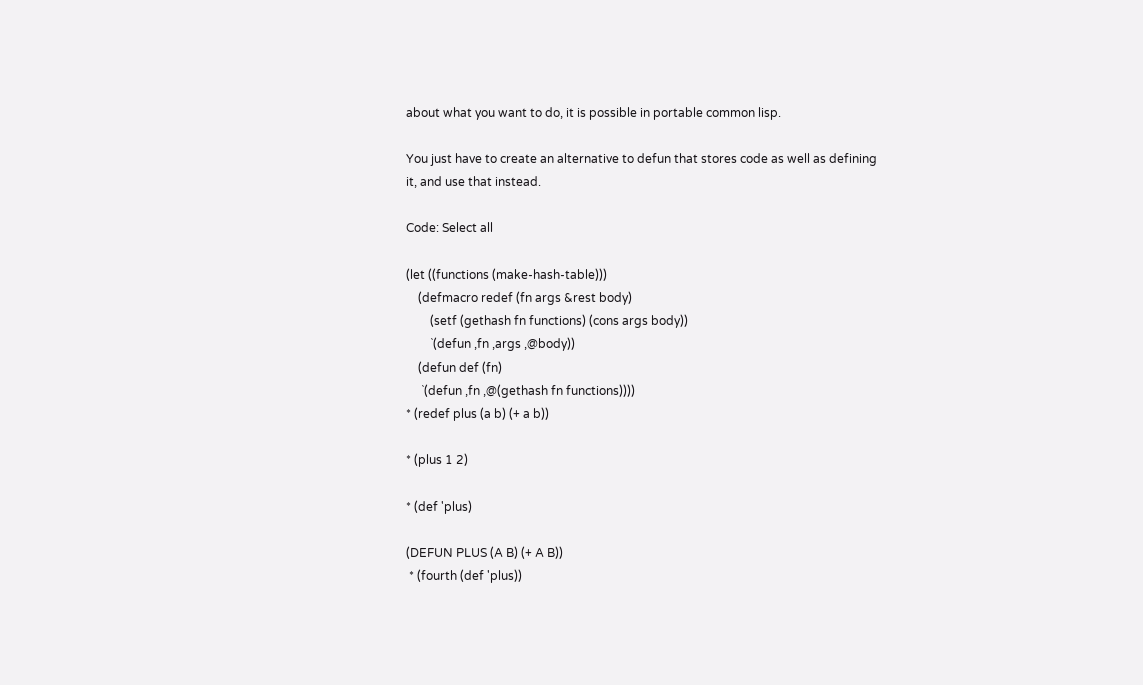about what you want to do, it is possible in portable common lisp.

You just have to create an alternative to defun that stores code as well as defining it, and use that instead.

Code: Select all

(let ((functions (make-hash-table)))
    (defmacro redef (fn args &rest body)
        (setf (gethash fn functions) (cons args body))
        `(defun ,fn ,args ,@body))
    (defun def (fn)
     `(defun ,fn ,@(gethash fn functions))))
* (redef plus (a b) (+ a b))

* (plus 1 2)

* (def 'plus)

(DEFUN PLUS (A B) (+ A B))
 * (fourth (def 'plus))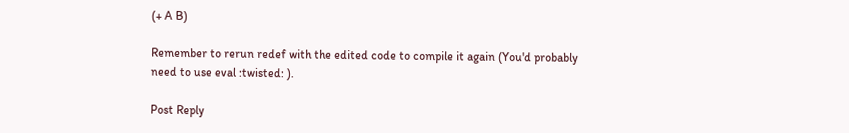(+ A B)

Remember to rerun redef with the edited code to compile it again (You'd probably need to use eval :twisted: ).

Post Reply